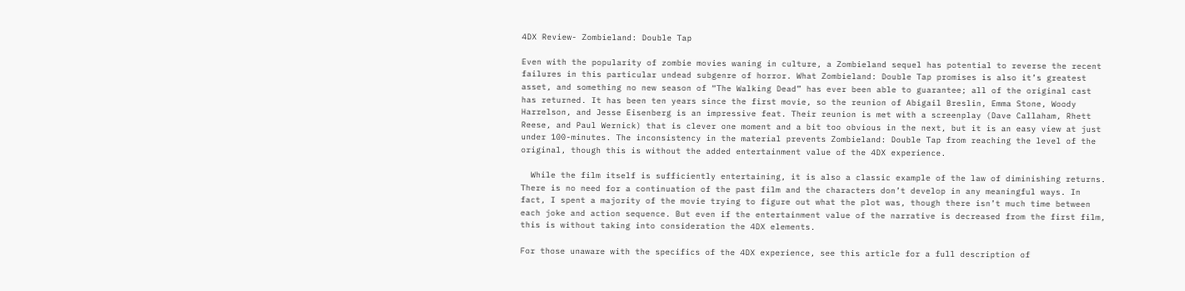4DX Review- Zombieland: Double Tap

Even with the popularity of zombie movies waning in culture, a Zombieland sequel has potential to reverse the recent failures in this particular undead subgenre of horror. What Zombieland: Double Tap promises is also it’s greatest asset, and something no new season of “The Walking Dead” has ever been able to guarantee; all of the original cast has returned. It has been ten years since the first movie, so the reunion of Abigail Breslin, Emma Stone, Woody Harrelson, and Jesse Eisenberg is an impressive feat. Their reunion is met with a screenplay (Dave Callaham, Rhett Reese, and Paul Wernick) that is clever one moment and a bit too obvious in the next, but it is an easy view at just under 100-minutes. The inconsistency in the material prevents Zombieland: Double Tap from reaching the level of the original, though this is without the added entertainment value of the 4DX experience.

  While the film itself is sufficiently entertaining, it is also a classic example of the law of diminishing returns. There is no need for a continuation of the past film and the characters don’t develop in any meaningful ways. In fact, I spent a majority of the movie trying to figure out what the plot was, though there isn’t much time between each joke and action sequence. But even if the entertainment value of the narrative is decreased from the first film, this is without taking into consideration the 4DX elements.

For those unaware with the specifics of the 4DX experience, see this article for a full description of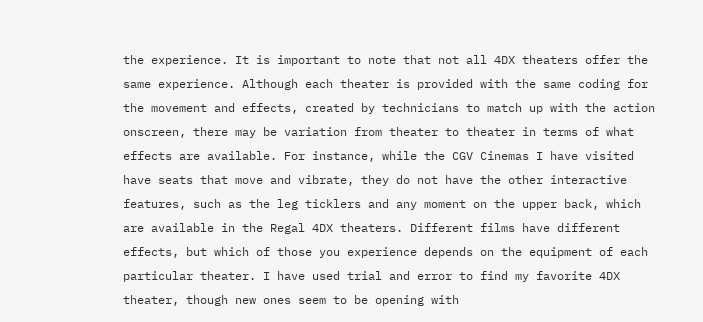the experience. It is important to note that not all 4DX theaters offer the same experience. Although each theater is provided with the same coding for the movement and effects, created by technicians to match up with the action onscreen, there may be variation from theater to theater in terms of what effects are available. For instance, while the CGV Cinemas I have visited have seats that move and vibrate, they do not have the other interactive features, such as the leg ticklers and any moment on the upper back, which are available in the Regal 4DX theaters. Different films have different effects, but which of those you experience depends on the equipment of each particular theater. I have used trial and error to find my favorite 4DX theater, though new ones seem to be opening with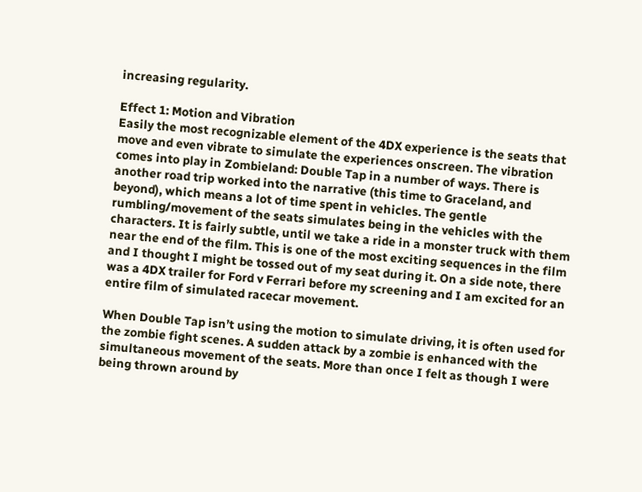increasing regularity.

Effect 1: Motion and Vibration
Easily the most recognizable element of the 4DX experience is the seats that move and even vibrate to simulate the experiences onscreen. The vibration comes into play in Zombieland: Double Tap in a number of ways. There is another road trip worked into the narrative (this time to Graceland, and beyond), which means a lot of time spent in vehicles. The gentle rumbling/movement of the seats simulates being in the vehicles with the characters. It is fairly subtle, until we take a ride in a monster truck with them near the end of the film. This is one of the most exciting sequences in the film and I thought I might be tossed out of my seat during it. On a side note, there was a 4DX trailer for Ford v Ferrari before my screening and I am excited for an entire film of simulated racecar movement.

When Double Tap isn’t using the motion to simulate driving, it is often used for the zombie fight scenes. A sudden attack by a zombie is enhanced with the simultaneous movement of the seats. More than once I felt as though I were being thrown around by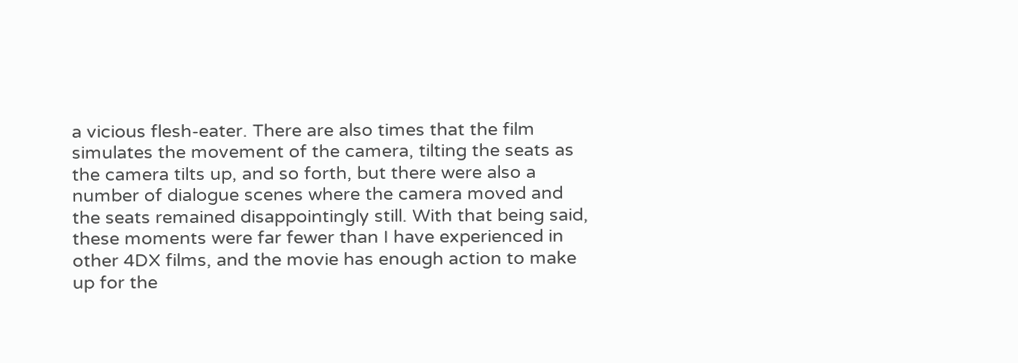a vicious flesh-eater. There are also times that the film simulates the movement of the camera, tilting the seats as the camera tilts up, and so forth, but there were also a number of dialogue scenes where the camera moved and the seats remained disappointingly still. With that being said, these moments were far fewer than I have experienced in other 4DX films, and the movie has enough action to make up for the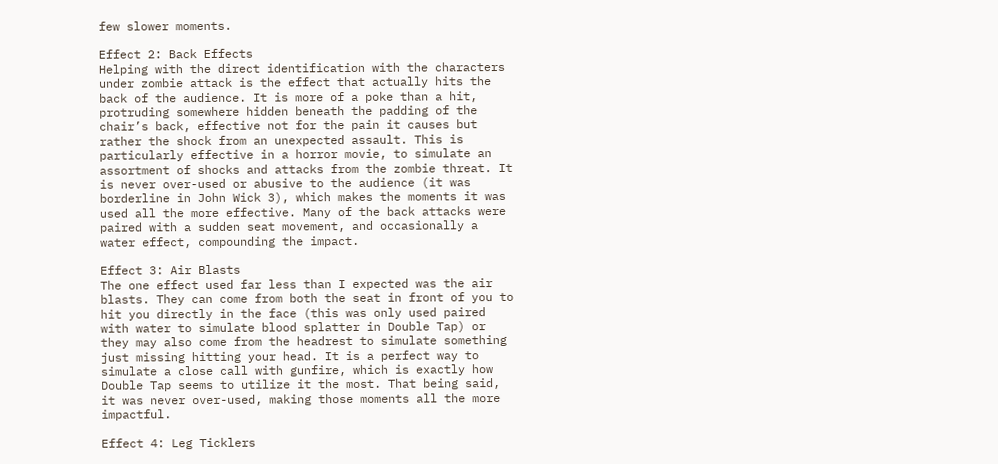few slower moments.

Effect 2: Back Effects
Helping with the direct identification with the characters under zombie attack is the effect that actually hits the back of the audience. It is more of a poke than a hit, protruding somewhere hidden beneath the padding of the chair’s back, effective not for the pain it causes but rather the shock from an unexpected assault. This is particularly effective in a horror movie, to simulate an assortment of shocks and attacks from the zombie threat. It is never over-used or abusive to the audience (it was borderline in John Wick 3), which makes the moments it was used all the more effective. Many of the back attacks were paired with a sudden seat movement, and occasionally a water effect, compounding the impact.

Effect 3: Air Blasts
The one effect used far less than I expected was the air blasts. They can come from both the seat in front of you to hit you directly in the face (this was only used paired with water to simulate blood splatter in Double Tap) or they may also come from the headrest to simulate something just missing hitting your head. It is a perfect way to simulate a close call with gunfire, which is exactly how Double Tap seems to utilize it the most. That being said, it was never over-used, making those moments all the more impactful.

Effect 4: Leg Ticklers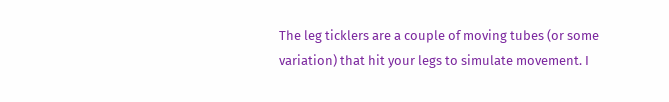The leg ticklers are a couple of moving tubes (or some variation) that hit your legs to simulate movement. I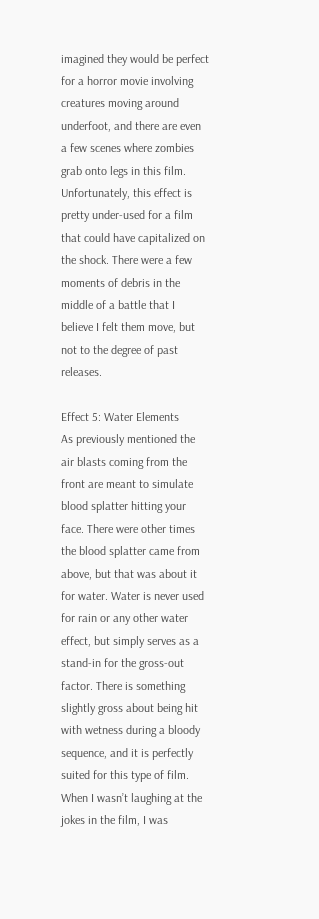imagined they would be perfect for a horror movie involving creatures moving around underfoot, and there are even a few scenes where zombies grab onto legs in this film. Unfortunately, this effect is pretty under-used for a film that could have capitalized on the shock. There were a few moments of debris in the middle of a battle that I believe I felt them move, but not to the degree of past releases.

Effect 5: Water Elements
As previously mentioned the air blasts coming from the front are meant to simulate blood splatter hitting your face. There were other times the blood splatter came from above, but that was about it for water. Water is never used for rain or any other water effect, but simply serves as a stand-in for the gross-out factor. There is something slightly gross about being hit with wetness during a bloody sequence, and it is perfectly suited for this type of film. When I wasn’t laughing at the jokes in the film, I was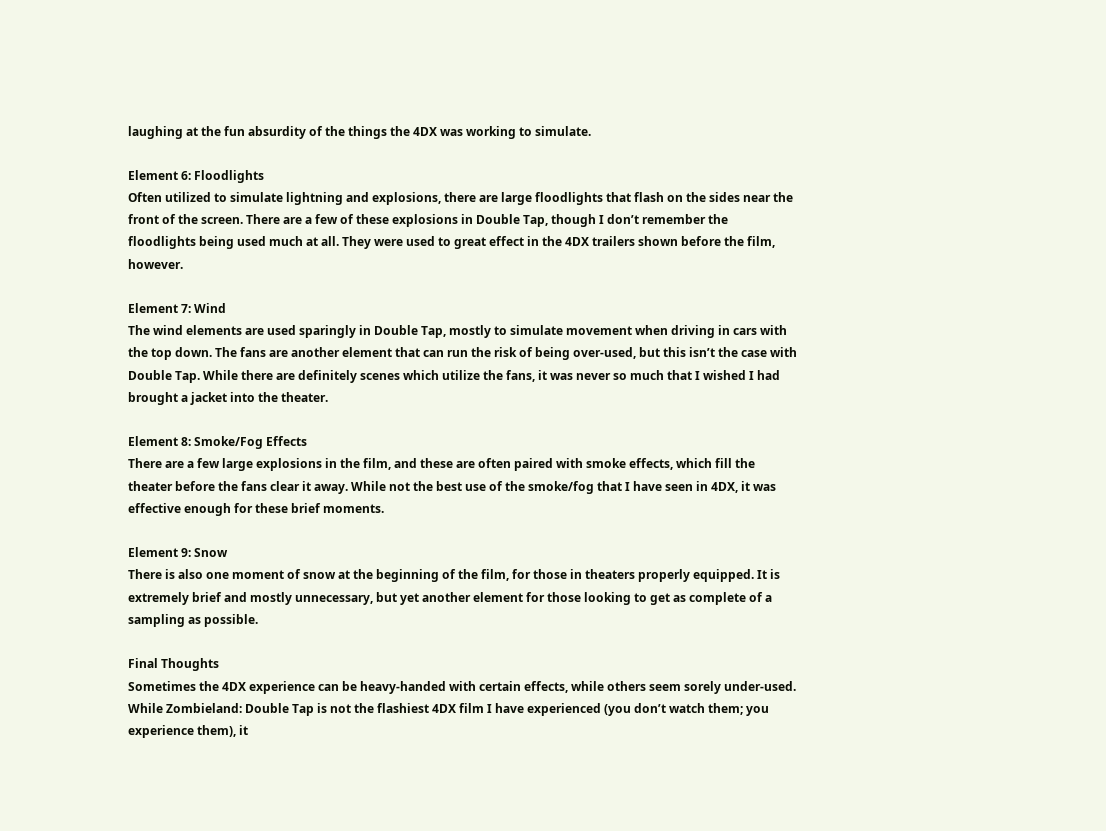laughing at the fun absurdity of the things the 4DX was working to simulate.

Element 6: Floodlights
Often utilized to simulate lightning and explosions, there are large floodlights that flash on the sides near the front of the screen. There are a few of these explosions in Double Tap, though I don’t remember the floodlights being used much at all. They were used to great effect in the 4DX trailers shown before the film, however.

Element 7: Wind
The wind elements are used sparingly in Double Tap, mostly to simulate movement when driving in cars with the top down. The fans are another element that can run the risk of being over-used, but this isn’t the case with Double Tap. While there are definitely scenes which utilize the fans, it was never so much that I wished I had brought a jacket into the theater.

Element 8: Smoke/Fog Effects
There are a few large explosions in the film, and these are often paired with smoke effects, which fill the theater before the fans clear it away. While not the best use of the smoke/fog that I have seen in 4DX, it was effective enough for these brief moments.

Element 9: Snow
There is also one moment of snow at the beginning of the film, for those in theaters properly equipped. It is extremely brief and mostly unnecessary, but yet another element for those looking to get as complete of a sampling as possible.

Final Thoughts
Sometimes the 4DX experience can be heavy-handed with certain effects, while others seem sorely under-used. While Zombieland: Double Tap is not the flashiest 4DX film I have experienced (you don’t watch them; you experience them), it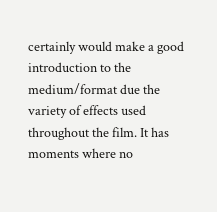certainly would make a good introduction to the medium/format due the variety of effects used throughout the film. It has moments where no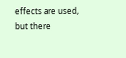effects are used, but there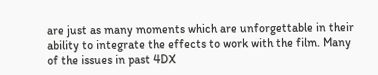are just as many moments which are unforgettable in their ability to integrate the effects to work with the film. Many of the issues in past 4DX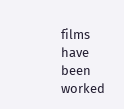films have been worked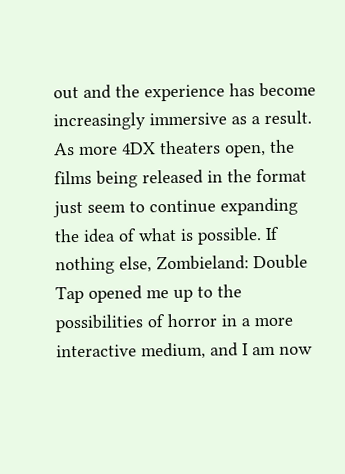out and the experience has become increasingly immersive as a result. As more 4DX theaters open, the films being released in the format just seem to continue expanding the idea of what is possible. If nothing else, Zombieland: Double Tap opened me up to the possibilities of horror in a more interactive medium, and I am now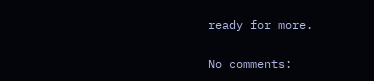ready for more.


No comments: